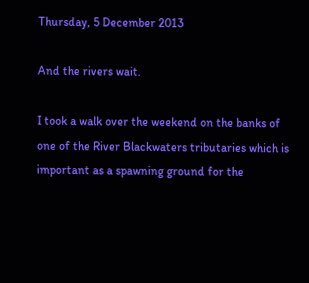Thursday, 5 December 2013

And the rivers wait.

I took a walk over the weekend on the banks of one of the River Blackwaters tributaries which is important as a spawning ground for the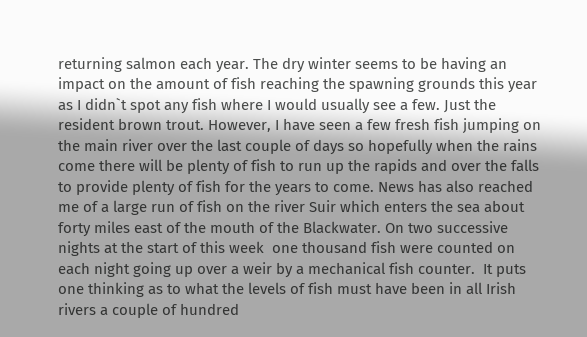returning salmon each year. The dry winter seems to be having an impact on the amount of fish reaching the spawning grounds this year as I didn`t spot any fish where I would usually see a few. Just the resident brown trout. However, I have seen a few fresh fish jumping on the main river over the last couple of days so hopefully when the rains come there will be plenty of fish to run up the rapids and over the falls to provide plenty of fish for the years to come. News has also reached me of a large run of fish on the river Suir which enters the sea about forty miles east of the mouth of the Blackwater. On two successive nights at the start of this week  one thousand fish were counted on each night going up over a weir by a mechanical fish counter.  It puts one thinking as to what the levels of fish must have been in all Irish rivers a couple of hundred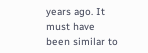years ago. It must have been similar to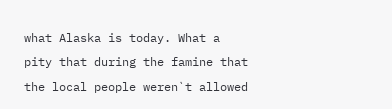what Alaska is today. What a pity that during the famine that the local people weren`t allowed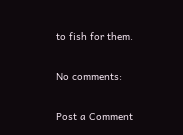to fish for them.

No comments:

Post a Comment